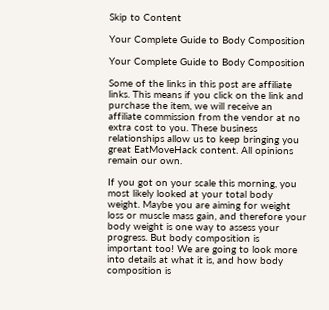Skip to Content

Your Complete Guide to Body Composition

Your Complete Guide to Body Composition

Some of the links in this post are affiliate links. This means if you click on the link and purchase the item, we will receive an affiliate commission from the vendor at no extra cost to you. These business relationships allow us to keep bringing you great EatMoveHack content. All opinions remain our own.

If you got on your scale this morning, you most likely looked at your total body weight. Maybe you are aiming for weight loss or muscle mass gain, and therefore your body weight is one way to assess your progress. But body composition is important too! We are going to look more into details at what it is, and how body composition is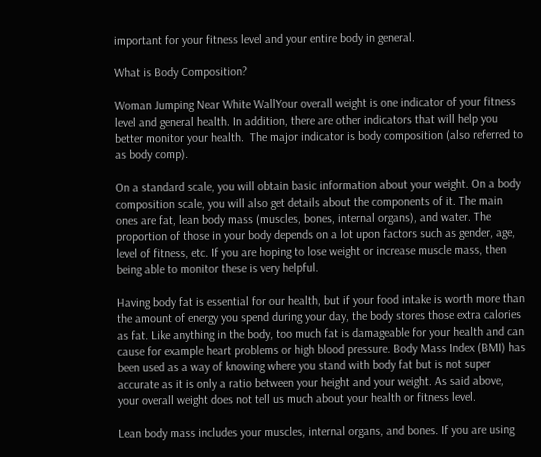important for your fitness level and your entire body in general.

What is Body Composition?

Woman Jumping Near White WallYour overall weight is one indicator of your fitness level and general health. In addition, there are other indicators that will help you better monitor your health.  The major indicator is body composition (also referred to as body comp).

On a standard scale, you will obtain basic information about your weight. On a body composition scale, you will also get details about the components of it. The main ones are fat, lean body mass (muscles, bones, internal organs), and water. The proportion of those in your body depends on a lot upon factors such as gender, age, level of fitness, etc. If you are hoping to lose weight or increase muscle mass, then being able to monitor these is very helpful.

Having body fat is essential for our health, but if your food intake is worth more than the amount of energy you spend during your day, the body stores those extra calories as fat. Like anything in the body, too much fat is damageable for your health and can cause for example heart problems or high blood pressure. Body Mass Index (BMI) has been used as a way of knowing where you stand with body fat but is not super accurate as it is only a ratio between your height and your weight. As said above, your overall weight does not tell us much about your health or fitness level.

Lean body mass includes your muscles, internal organs, and bones. If you are using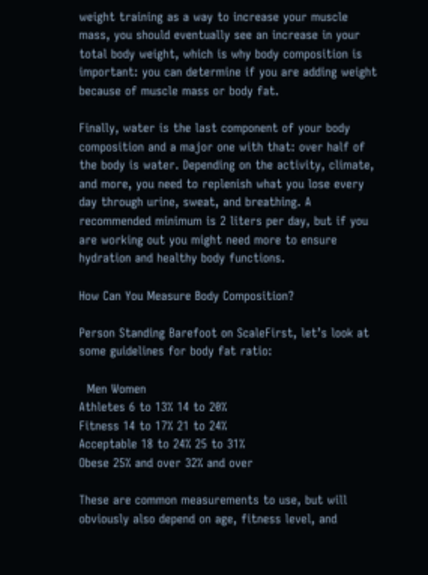weight training as a way to increase your muscle mass, you should eventually see an increase in your total body weight, which is why body composition is important: you can determine if you are adding weight because of muscle mass or body fat.

Finally, water is the last component of your body composition and a major one with that: over half of the body is water. Depending on the activity, climate, and more, you need to replenish what you lose every day through urine, sweat, and breathing. A recommended minimum is 2 liters per day, but if you are working out you might need more to ensure hydration and healthy body functions.

How Can You Measure Body Composition?

Person Standing Barefoot on ScaleFirst, let’s look at some guidelines for body fat ratio:

  Men Women
Athletes 6 to 13% 14 to 20%
Fitness 14 to 17% 21 to 24%
Acceptable 18 to 24% 25 to 31%
Obese 25% and over 32% and over

These are common measurements to use, but will obviously also depend on age, fitness level, and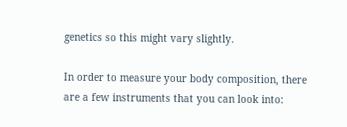genetics so this might vary slightly.

In order to measure your body composition, there are a few instruments that you can look into: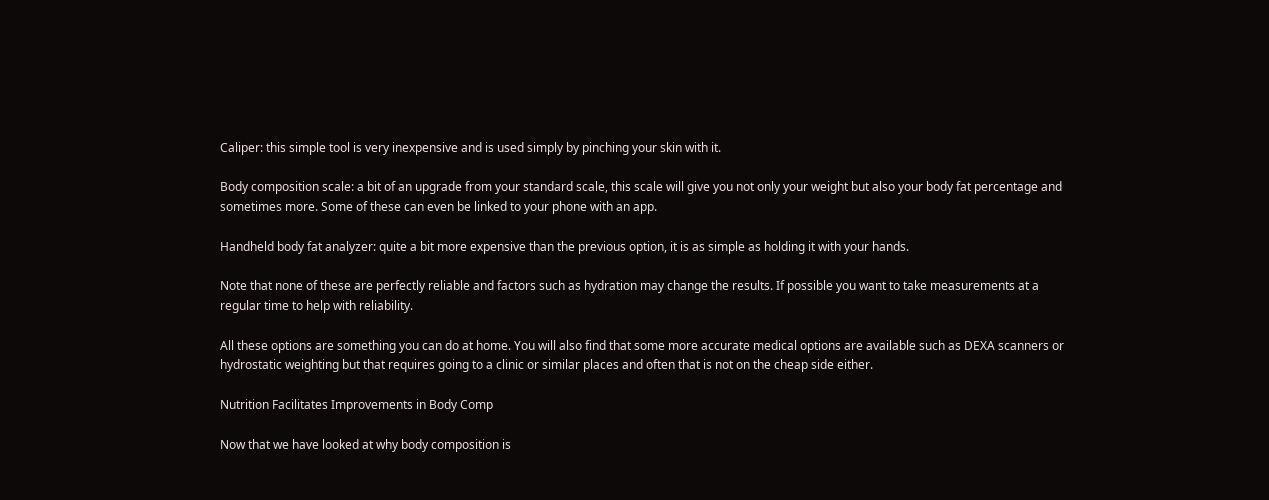Caliper: this simple tool is very inexpensive and is used simply by pinching your skin with it.

Body composition scale: a bit of an upgrade from your standard scale, this scale will give you not only your weight but also your body fat percentage and sometimes more. Some of these can even be linked to your phone with an app.

Handheld body fat analyzer: quite a bit more expensive than the previous option, it is as simple as holding it with your hands.

Note that none of these are perfectly reliable and factors such as hydration may change the results. If possible you want to take measurements at a regular time to help with reliability.

All these options are something you can do at home. You will also find that some more accurate medical options are available such as DEXA scanners or hydrostatic weighting but that requires going to a clinic or similar places and often that is not on the cheap side either.

Nutrition Facilitates Improvements in Body Comp

Now that we have looked at why body composition is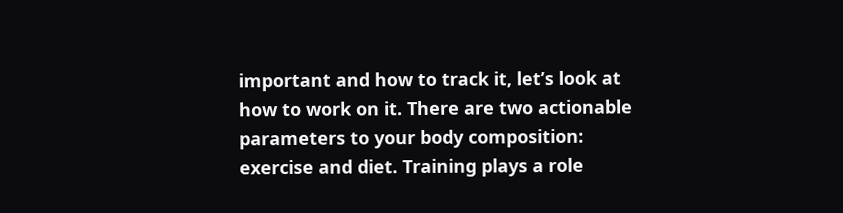important and how to track it, let’s look at how to work on it. There are two actionable parameters to your body composition: exercise and diet. Training plays a role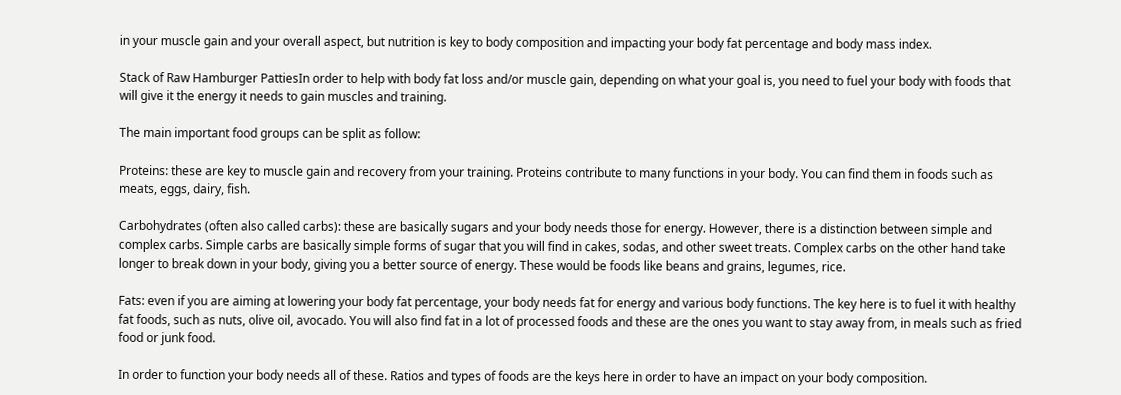in your muscle gain and your overall aspect, but nutrition is key to body composition and impacting your body fat percentage and body mass index.

Stack of Raw Hamburger PattiesIn order to help with body fat loss and/or muscle gain, depending on what your goal is, you need to fuel your body with foods that will give it the energy it needs to gain muscles and training.

The main important food groups can be split as follow:

Proteins: these are key to muscle gain and recovery from your training. Proteins contribute to many functions in your body. You can find them in foods such as meats, eggs, dairy, fish.

Carbohydrates (often also called carbs): these are basically sugars and your body needs those for energy. However, there is a distinction between simple and complex carbs. Simple carbs are basically simple forms of sugar that you will find in cakes, sodas, and other sweet treats. Complex carbs on the other hand take longer to break down in your body, giving you a better source of energy. These would be foods like beans and grains, legumes, rice.

Fats: even if you are aiming at lowering your body fat percentage, your body needs fat for energy and various body functions. The key here is to fuel it with healthy fat foods, such as nuts, olive oil, avocado. You will also find fat in a lot of processed foods and these are the ones you want to stay away from, in meals such as fried food or junk food.

In order to function your body needs all of these. Ratios and types of foods are the keys here in order to have an impact on your body composition.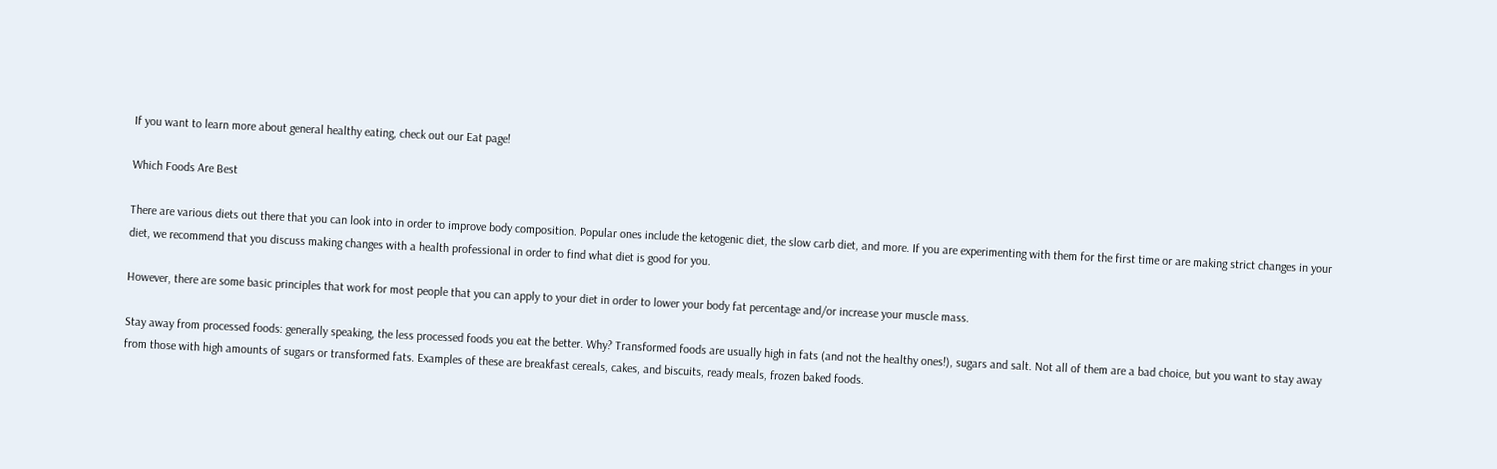If you want to learn more about general healthy eating, check out our Eat page!

Which Foods Are Best

There are various diets out there that you can look into in order to improve body composition. Popular ones include the ketogenic diet, the slow carb diet, and more. If you are experimenting with them for the first time or are making strict changes in your diet, we recommend that you discuss making changes with a health professional in order to find what diet is good for you.

However, there are some basic principles that work for most people that you can apply to your diet in order to lower your body fat percentage and/or increase your muscle mass.

Stay away from processed foods: generally speaking, the less processed foods you eat the better. Why? Transformed foods are usually high in fats (and not the healthy ones!), sugars and salt. Not all of them are a bad choice, but you want to stay away from those with high amounts of sugars or transformed fats. Examples of these are breakfast cereals, cakes, and biscuits, ready meals, frozen baked foods.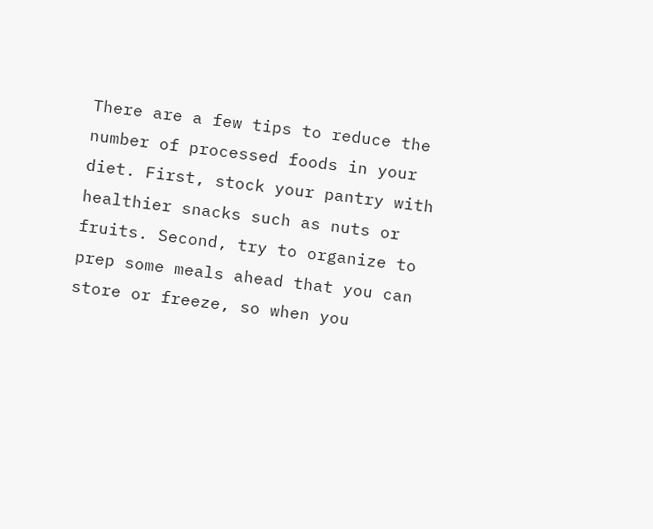There are a few tips to reduce the number of processed foods in your diet. First, stock your pantry with healthier snacks such as nuts or fruits. Second, try to organize to prep some meals ahead that you can store or freeze, so when you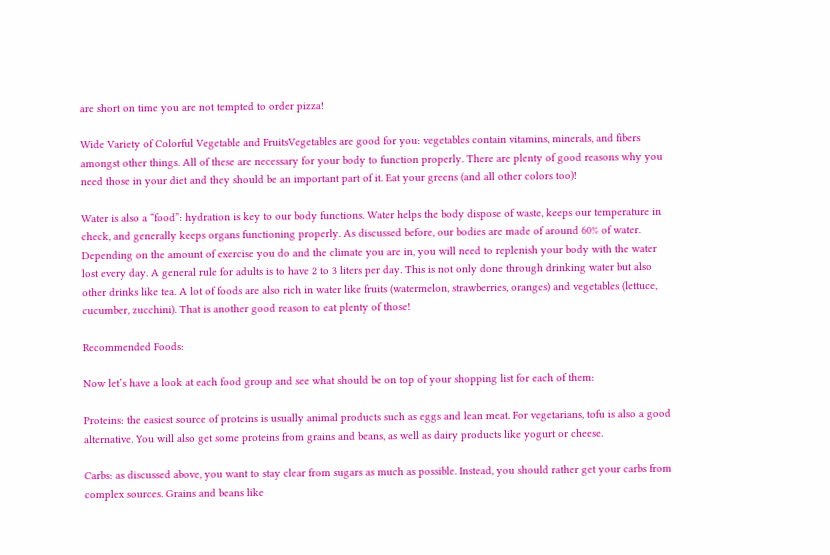are short on time you are not tempted to order pizza!

Wide Variety of Colorful Vegetable and FruitsVegetables are good for you: vegetables contain vitamins, minerals, and fibers amongst other things. All of these are necessary for your body to function properly. There are plenty of good reasons why you need those in your diet and they should be an important part of it. Eat your greens (and all other colors too)!

Water is also a “food”: hydration is key to our body functions. Water helps the body dispose of waste, keeps our temperature in check, and generally keeps organs functioning properly. As discussed before, our bodies are made of around 60% of water. Depending on the amount of exercise you do and the climate you are in, you will need to replenish your body with the water lost every day. A general rule for adults is to have 2 to 3 liters per day. This is not only done through drinking water but also other drinks like tea. A lot of foods are also rich in water like fruits (watermelon, strawberries, oranges) and vegetables (lettuce, cucumber, zucchini). That is another good reason to eat plenty of those!

Recommended Foods:

Now let’s have a look at each food group and see what should be on top of your shopping list for each of them:

Proteins: the easiest source of proteins is usually animal products such as eggs and lean meat. For vegetarians, tofu is also a good alternative. You will also get some proteins from grains and beans, as well as dairy products like yogurt or cheese.

Carbs: as discussed above, you want to stay clear from sugars as much as possible. Instead, you should rather get your carbs from complex sources. Grains and beans like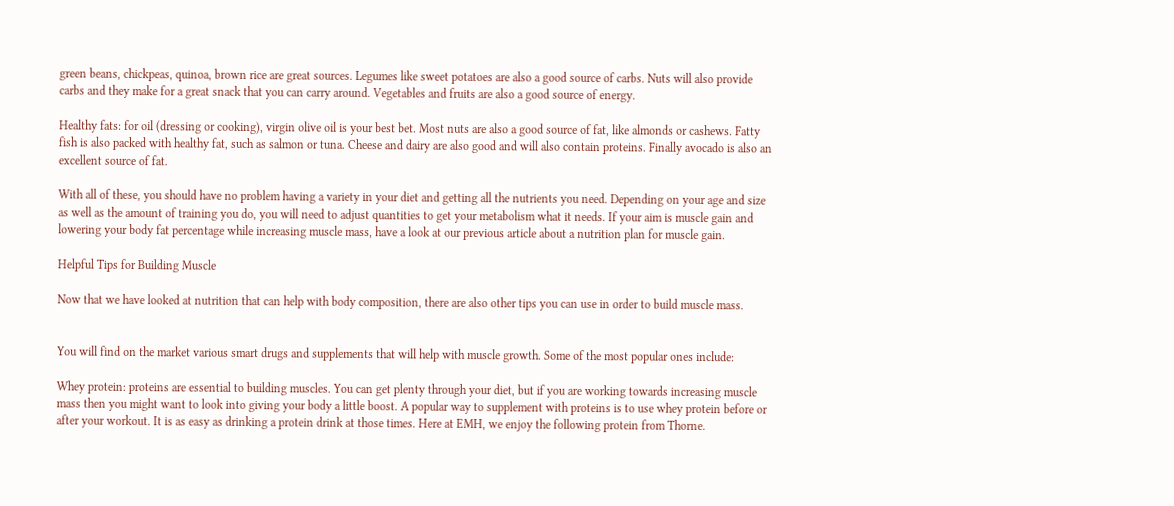green beans, chickpeas, quinoa, brown rice are great sources. Legumes like sweet potatoes are also a good source of carbs. Nuts will also provide carbs and they make for a great snack that you can carry around. Vegetables and fruits are also a good source of energy.

Healthy fats: for oil (dressing or cooking), virgin olive oil is your best bet. Most nuts are also a good source of fat, like almonds or cashews. Fatty fish is also packed with healthy fat, such as salmon or tuna. Cheese and dairy are also good and will also contain proteins. Finally avocado is also an excellent source of fat.

With all of these, you should have no problem having a variety in your diet and getting all the nutrients you need. Depending on your age and size as well as the amount of training you do, you will need to adjust quantities to get your metabolism what it needs. If your aim is muscle gain and lowering your body fat percentage while increasing muscle mass, have a look at our previous article about a nutrition plan for muscle gain.

Helpful Tips for Building Muscle

Now that we have looked at nutrition that can help with body composition, there are also other tips you can use in order to build muscle mass.


You will find on the market various smart drugs and supplements that will help with muscle growth. Some of the most popular ones include:

Whey protein: proteins are essential to building muscles. You can get plenty through your diet, but if you are working towards increasing muscle mass then you might want to look into giving your body a little boost. A popular way to supplement with proteins is to use whey protein before or after your workout. It is as easy as drinking a protein drink at those times. Here at EMH, we enjoy the following protein from Thorne.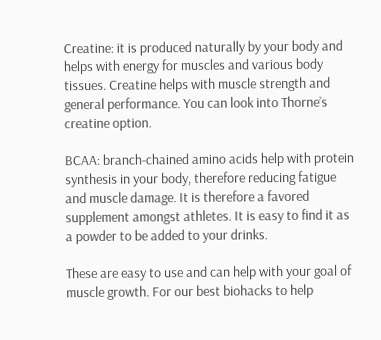Creatine: it is produced naturally by your body and helps with energy for muscles and various body tissues. Creatine helps with muscle strength and general performance. You can look into Thorne’s creatine option.

BCAA: branch-chained amino acids help with protein synthesis in your body, therefore reducing fatigue and muscle damage. It is therefore a favored supplement amongst athletes. It is easy to find it as a powder to be added to your drinks.

These are easy to use and can help with your goal of muscle growth. For our best biohacks to help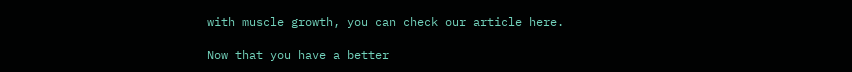with muscle growth, you can check our article here.

Now that you have a better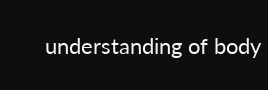understanding of body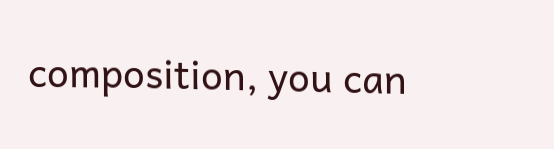composition, you can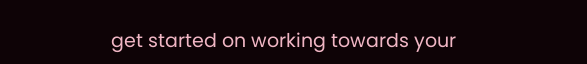get started on working towards your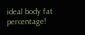ideal body fat percentage!